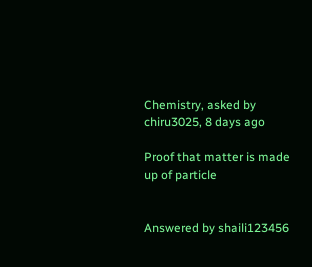Chemistry, asked by chiru3025, 8 days ago

Proof that matter is made up of particle


Answered by shaili123456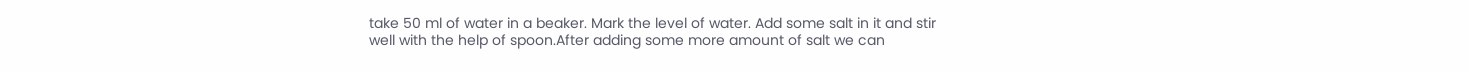take 50 ml of water in a beaker. Mark the level of water. Add some salt in it and stir
well with the help of spoon.After adding some more amount of salt we can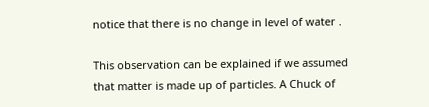notice that there is no change in level of water .

This observation can be explained if we assumed that matter is made up of particles. A Chuck of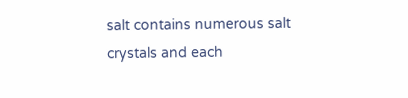salt contains numerous salt crystals and each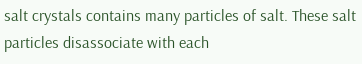salt crystals contains many particles of salt. These salt particles disassociate with each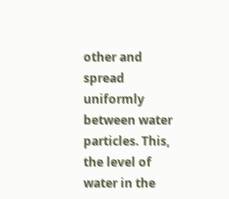other and spread uniformly between water particles. This, the level of water in the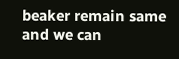beaker remain same and we can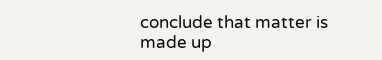conclude that matter is made up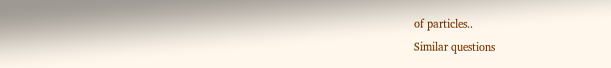of particles..
Similar questions